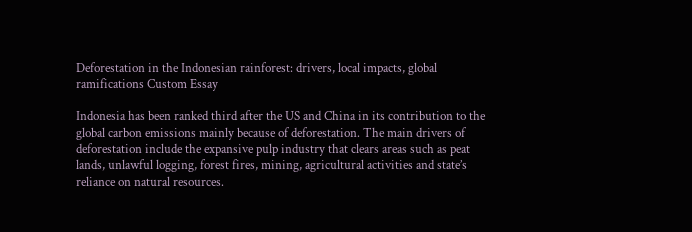Deforestation in the Indonesian rainforest: drivers, local impacts, global ramifications Custom Essay

Indonesia has been ranked third after the US and China in its contribution to the global carbon emissions mainly because of deforestation. The main drivers of deforestation include the expansive pulp industry that clears areas such as peat lands, unlawful logging, forest fires, mining, agricultural activities and state’s reliance on natural resources.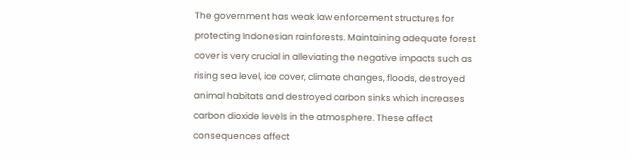The government has weak law enforcement structures for protecting Indonesian rainforests. Maintaining adequate forest cover is very crucial in alleviating the negative impacts such as rising sea level, ice cover, climate changes, floods, destroyed animal habitats and destroyed carbon sinks which increases carbon dioxide levels in the atmosphere. These affect consequences affect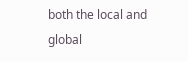both the local and global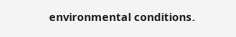environmental conditions.